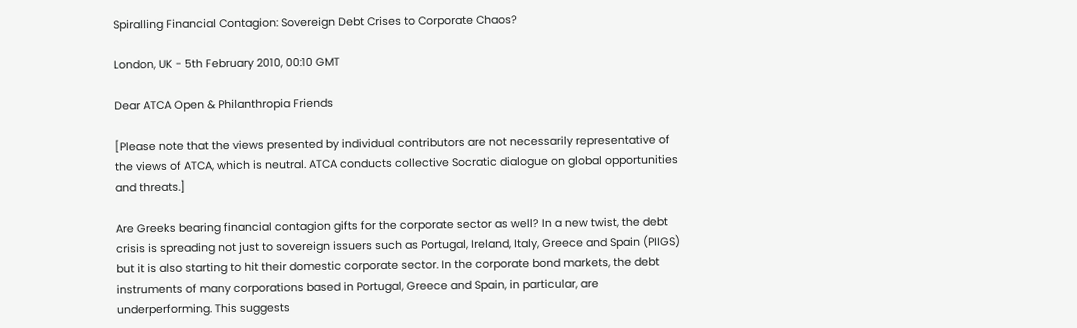Spiralling Financial Contagion: Sovereign Debt Crises to Corporate Chaos?

London, UK - 5th February 2010, 00:10 GMT

Dear ATCA Open & Philanthropia Friends

[Please note that the views presented by individual contributors are not necessarily representative of the views of ATCA, which is neutral. ATCA conducts collective Socratic dialogue on global opportunities and threats.]

Are Greeks bearing financial contagion gifts for the corporate sector as well? In a new twist, the debt crisis is spreading not just to sovereign issuers such as Portugal, Ireland, Italy, Greece and Spain (PIIGS) but it is also starting to hit their domestic corporate sector. In the corporate bond markets, the debt instruments of many corporations based in Portugal, Greece and Spain, in particular, are underperforming. This suggests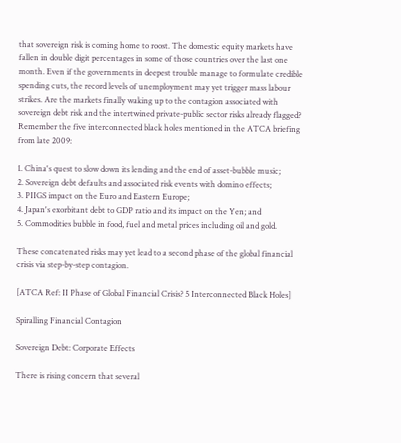that sovereign risk is coming home to roost. The domestic equity markets have fallen in double digit percentages in some of those countries over the last one month. Even if the governments in deepest trouble manage to formulate credible spending cuts, the record levels of unemployment may yet trigger mass labour strikes. Are the markets finally waking up to the contagion associated with sovereign debt risk and the intertwined private-public sector risks already flagged? Remember the five interconnected black holes mentioned in the ATCA briefing from late 2009:

1. China's quest to slow down its lending and the end of asset-bubble music;
2. Sovereign debt defaults and associated risk events with domino effects;
3. PIIGS impact on the Euro and Eastern Europe;
4. Japan's exorbitant debt to GDP ratio and its impact on the Yen; and
5. Commodities bubble in food, fuel and metal prices including oil and gold.

These concatenated risks may yet lead to a second phase of the global financial crisis via step-by-step contagion.

[ATCA Ref: II Phase of Global Financial Crisis? 5 Interconnected Black Holes]

Spiralling Financial Contagion

Sovereign Debt: Corporate Effects

There is rising concern that several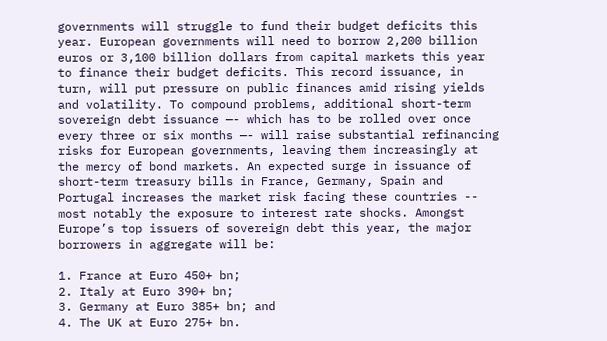governments will struggle to fund their budget deficits this year. European governments will need to borrow 2,200 billion euros or 3,100 billion dollars from capital markets this year to finance their budget deficits. This record issuance, in turn, will put pressure on public finances amid rising yields and volatility. To compound problems, additional short-term sovereign debt issuance —- which has to be rolled over once every three or six months —- will raise substantial refinancing risks for European governments, leaving them increasingly at the mercy of bond markets. An expected surge in issuance of short-term treasury bills in France, Germany, Spain and Portugal increases the market risk facing these countries -- most notably the exposure to interest rate shocks. Amongst Europe’s top issuers of sovereign debt this year, the major borrowers in aggregate will be:

1. France at Euro 450+ bn;
2. Italy at Euro 390+ bn;
3. Germany at Euro 385+ bn; and
4. The UK at Euro 275+ bn.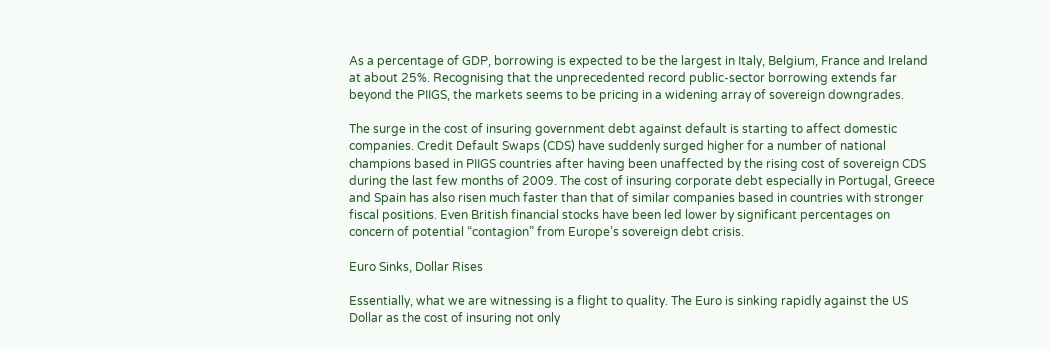As a percentage of GDP, borrowing is expected to be the largest in Italy, Belgium, France and Ireland at about 25%. Recognising that the unprecedented record public-sector borrowing extends far beyond the PIIGS, the markets seems to be pricing in a widening array of sovereign downgrades.

The surge in the cost of insuring government debt against default is starting to affect domestic companies. Credit Default Swaps (CDS) have suddenly surged higher for a number of national champions based in PIIGS countries after having been unaffected by the rising cost of sovereign CDS during the last few months of 2009. The cost of insuring corporate debt especially in Portugal, Greece and Spain has also risen much faster than that of similar companies based in countries with stronger fiscal positions. Even British financial stocks have been led lower by significant percentages on concern of potential “contagion” from Europe’s sovereign debt crisis.

Euro Sinks, Dollar Rises

Essentially, what we are witnessing is a flight to quality. The Euro is sinking rapidly against the US Dollar as the cost of insuring not only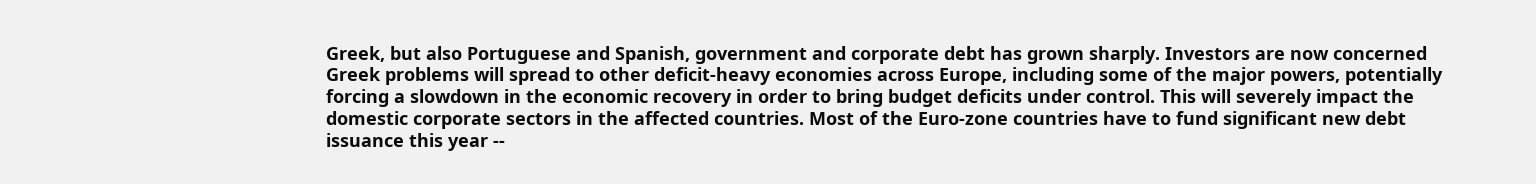Greek, but also Portuguese and Spanish, government and corporate debt has grown sharply. Investors are now concerned Greek problems will spread to other deficit-heavy economies across Europe, including some of the major powers, potentially forcing a slowdown in the economic recovery in order to bring budget deficits under control. This will severely impact the domestic corporate sectors in the affected countries. Most of the Euro-zone countries have to fund significant new debt issuance this year --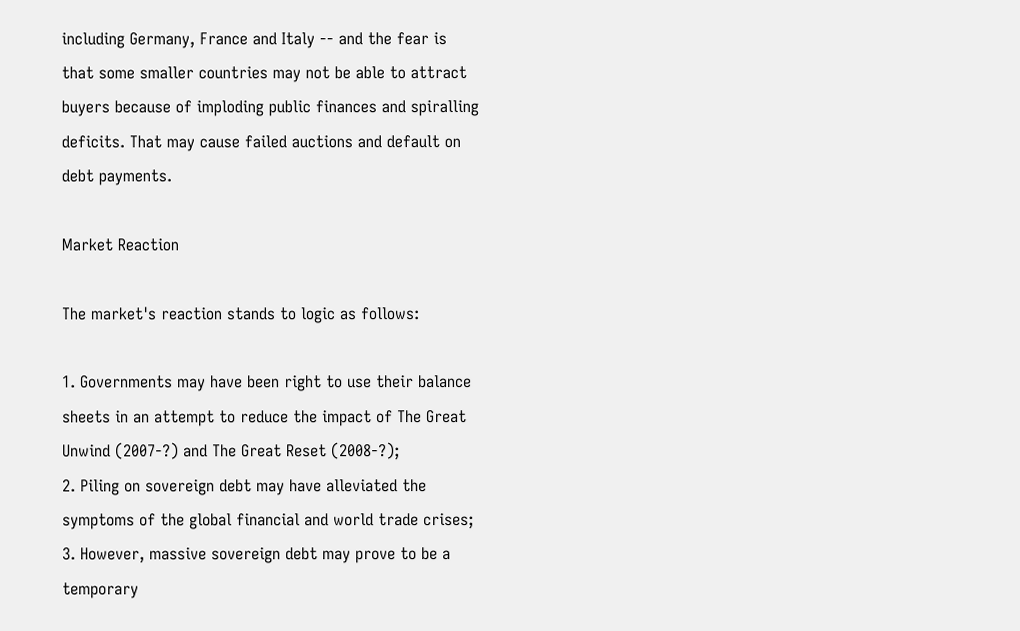including Germany, France and Italy -- and the fear is that some smaller countries may not be able to attract buyers because of imploding public finances and spiralling deficits. That may cause failed auctions and default on debt payments.

Market Reaction

The market's reaction stands to logic as follows:

1. Governments may have been right to use their balance sheets in an attempt to reduce the impact of The Great Unwind (2007-?) and The Great Reset (2008-?);
2. Piling on sovereign debt may have alleviated the symptoms of the global financial and world trade crises;
3. However, massive sovereign debt may prove to be a temporary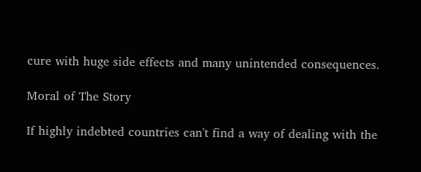cure with huge side effects and many unintended consequences.

Moral of The Story

If highly indebted countries can't find a way of dealing with the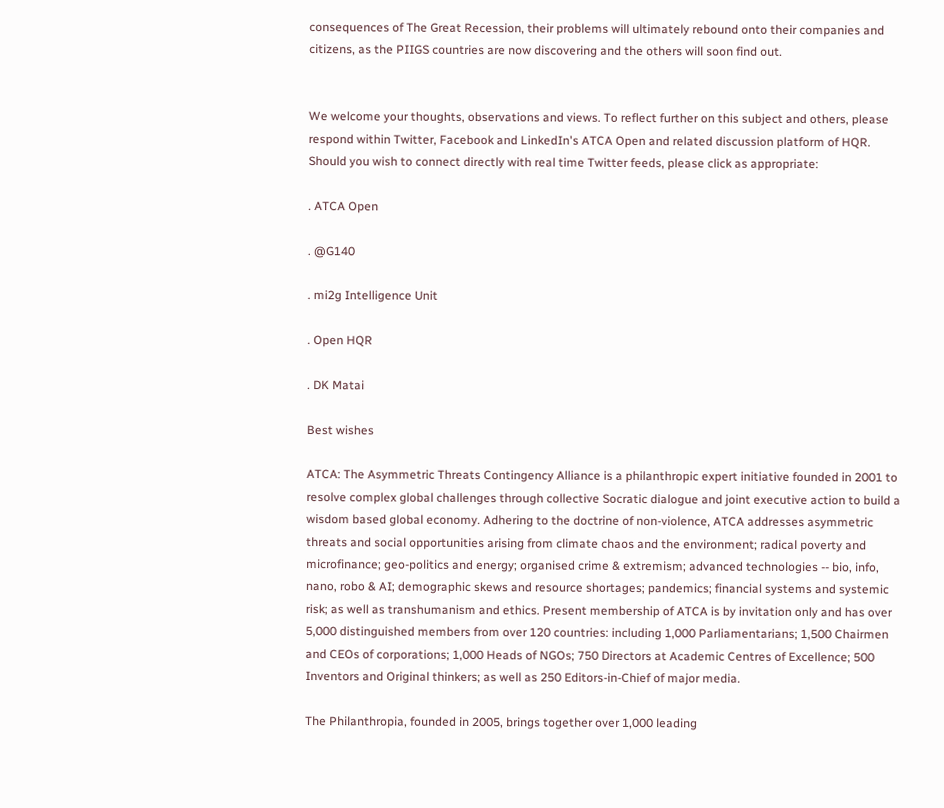consequences of The Great Recession, their problems will ultimately rebound onto their companies and citizens, as the PIIGS countries are now discovering and the others will soon find out.


We welcome your thoughts, observations and views. To reflect further on this subject and others, please respond within Twitter, Facebook and LinkedIn's ATCA Open and related discussion platform of HQR. Should you wish to connect directly with real time Twitter feeds, please click as appropriate:

. ATCA Open

. @G140

. mi2g Intelligence Unit

. Open HQR

. DK Matai

Best wishes

ATCA: The Asymmetric Threats Contingency Alliance is a philanthropic expert initiative founded in 2001 to resolve complex global challenges through collective Socratic dialogue and joint executive action to build a wisdom based global economy. Adhering to the doctrine of non-violence, ATCA addresses asymmetric threats and social opportunities arising from climate chaos and the environment; radical poverty and microfinance; geo-politics and energy; organised crime & extremism; advanced technologies -- bio, info, nano, robo & AI; demographic skews and resource shortages; pandemics; financial systems and systemic risk; as well as transhumanism and ethics. Present membership of ATCA is by invitation only and has over 5,000 distinguished members from over 120 countries: including 1,000 Parliamentarians; 1,500 Chairmen and CEOs of corporations; 1,000 Heads of NGOs; 750 Directors at Academic Centres of Excellence; 500 Inventors and Original thinkers; as well as 250 Editors-in-Chief of major media.

The Philanthropia, founded in 2005, brings together over 1,000 leading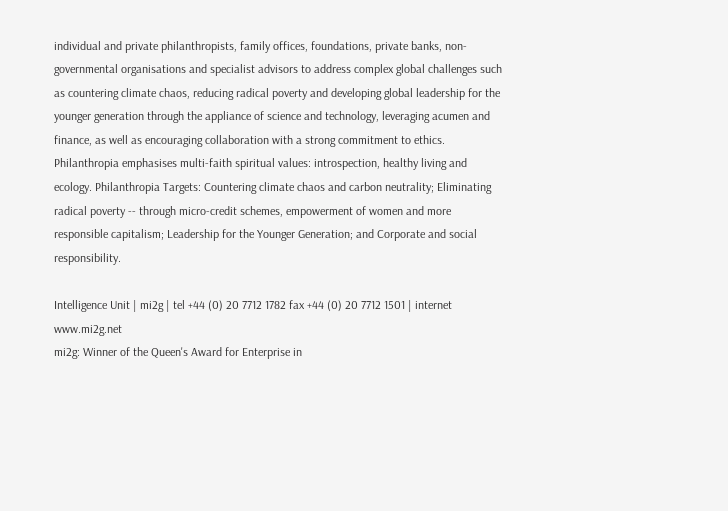individual and private philanthropists, family offices, foundations, private banks, non-governmental organisations and specialist advisors to address complex global challenges such as countering climate chaos, reducing radical poverty and developing global leadership for the younger generation through the appliance of science and technology, leveraging acumen and finance, as well as encouraging collaboration with a strong commitment to ethics. Philanthropia emphasises multi-faith spiritual values: introspection, healthy living and ecology. Philanthropia Targets: Countering climate chaos and carbon neutrality; Eliminating radical poverty -- through micro-credit schemes, empowerment of women and more responsible capitalism; Leadership for the Younger Generation; and Corporate and social responsibility.

Intelligence Unit | mi2g | tel +44 (0) 20 7712 1782 fax +44 (0) 20 7712 1501 | internet www.mi2g.net
mi2g: Winner of the Queen's Award for Enterprise in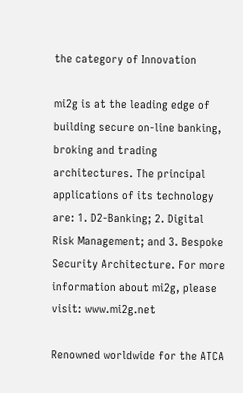the category of Innovation

mi2g is at the leading edge of building secure on-line banking, broking and trading architectures. The principal applications of its technology are: 1. D2-Banking; 2. Digital Risk Management; and 3. Bespoke Security Architecture. For more information about mi2g, please visit: www.mi2g.net

Renowned worldwide for the ATCA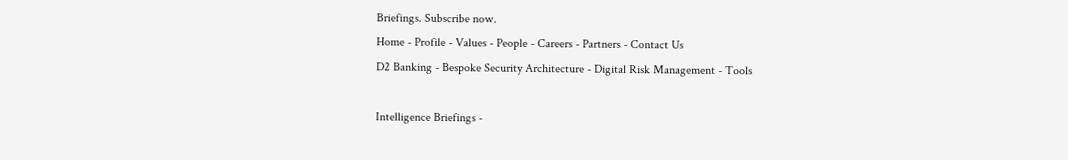Briefings. Subscribe now.
Home - Profile - Values - People - Careers - Partners - Contact Us
D2 Banking - Bespoke Security Architecture - Digital Risk Management - Tools

Intelligence Briefings -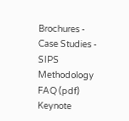Brochures - Case Studies -
SIPS Methodology FAQ (pdf)
Keynote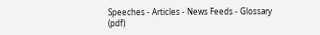Speeches - Articles - News Feeds - Glossary (pdf)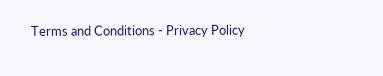Terms and Conditions - Privacy Policy